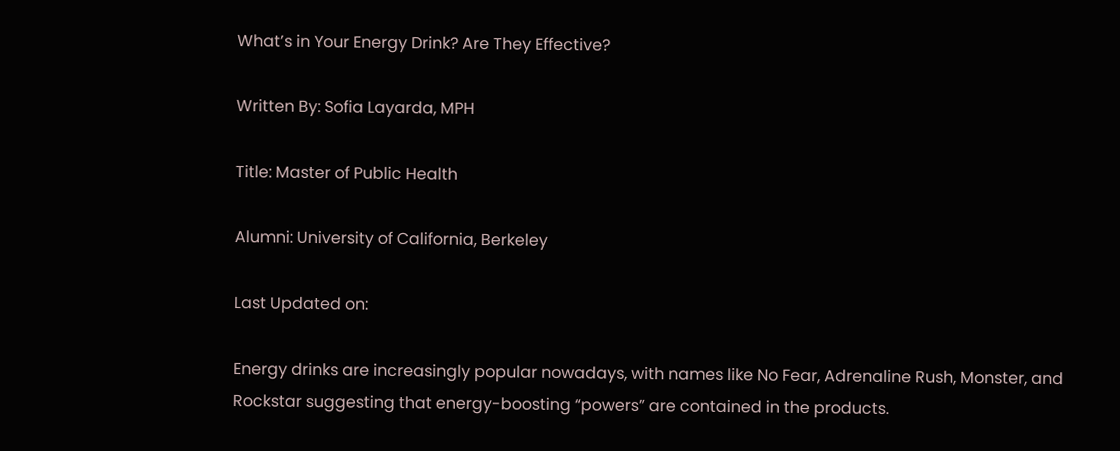What’s in Your Energy Drink? Are They Effective?

Written By: Sofia Layarda, MPH

Title: Master of Public Health

Alumni: University of California, Berkeley

Last Updated on:

Energy drinks are increasingly popular nowadays, with names like No Fear, Adrenaline Rush, Monster, and Rockstar suggesting that energy-boosting “powers” are contained in the products.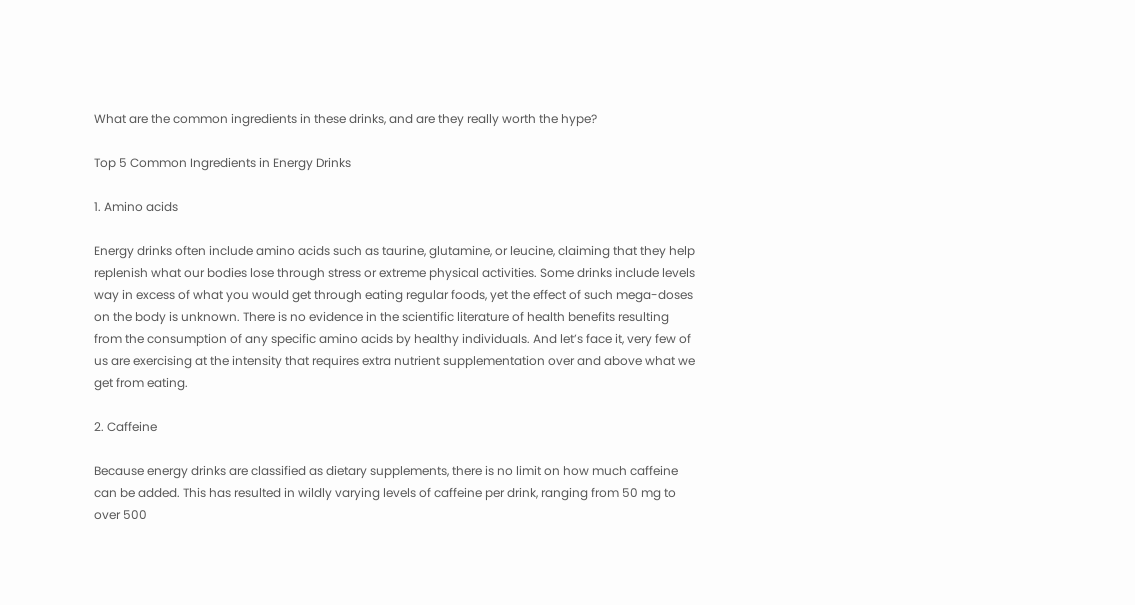What are the common ingredients in these drinks, and are they really worth the hype?

Top 5 Common Ingredients in Energy Drinks

1. Amino acids

Energy drinks often include amino acids such as taurine, glutamine, or leucine, claiming that they help replenish what our bodies lose through stress or extreme physical activities. Some drinks include levels way in excess of what you would get through eating regular foods, yet the effect of such mega-doses on the body is unknown. There is no evidence in the scientific literature of health benefits resulting from the consumption of any specific amino acids by healthy individuals. And let’s face it, very few of us are exercising at the intensity that requires extra nutrient supplementation over and above what we get from eating.

2. Caffeine

Because energy drinks are classified as dietary supplements, there is no limit on how much caffeine can be added. This has resulted in wildly varying levels of caffeine per drink, ranging from 50 mg to over 500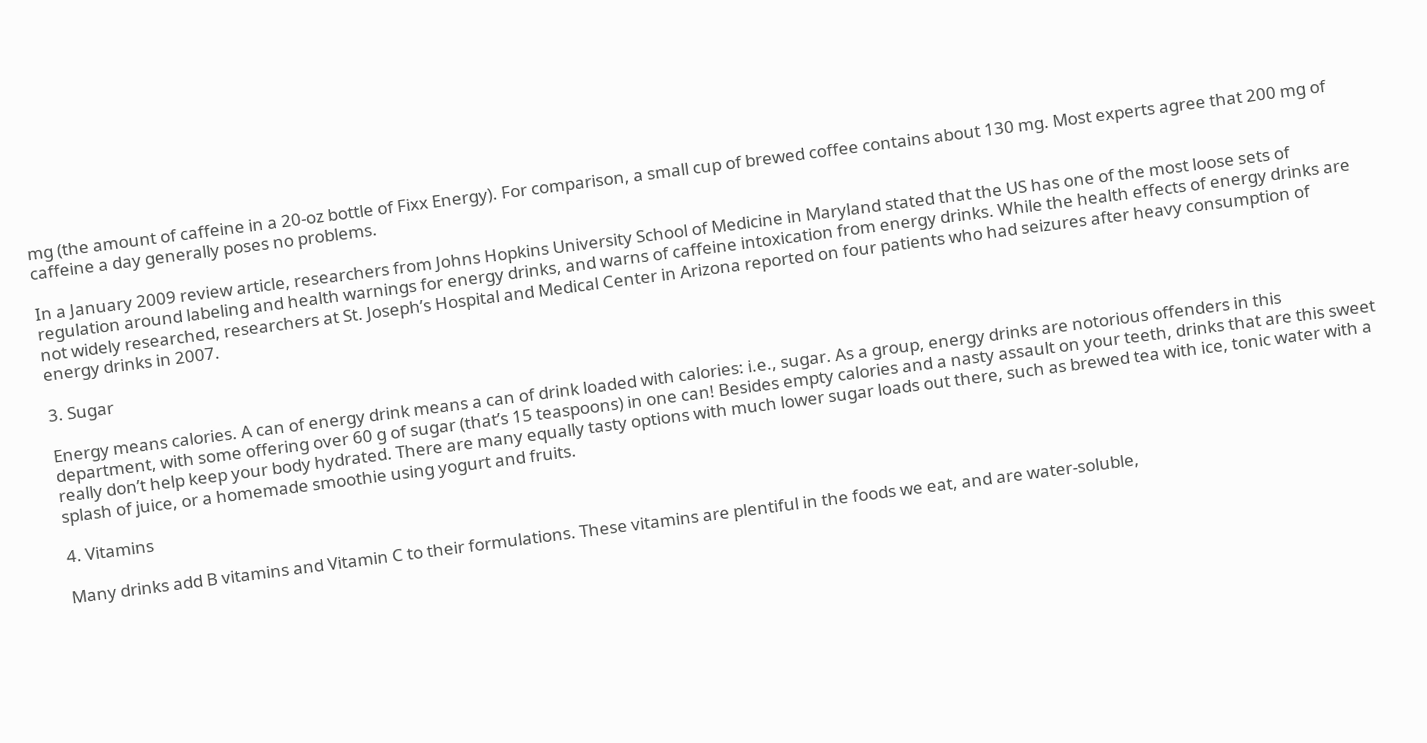mg (the amount of caffeine in a 20-oz bottle of Fixx Energy). For comparison, a small cup of brewed coffee contains about 130 mg. Most experts agree that 200 mg of caffeine a day generally poses no problems.

In a January 2009 review article, researchers from Johns Hopkins University School of Medicine in Maryland stated that the US has one of the most loose sets of regulation around labeling and health warnings for energy drinks, and warns of caffeine intoxication from energy drinks. While the health effects of energy drinks are not widely researched, researchers at St. Joseph’s Hospital and Medical Center in Arizona reported on four patients who had seizures after heavy consumption of energy drinks in 2007.

3. Sugar

Energy means calories. A can of energy drink means a can of drink loaded with calories: i.e., sugar. As a group, energy drinks are notorious offenders in this department, with some offering over 60 g of sugar (that’s 15 teaspoons) in one can! Besides empty calories and a nasty assault on your teeth, drinks that are this sweet really don’t help keep your body hydrated. There are many equally tasty options with much lower sugar loads out there, such as brewed tea with ice, tonic water with a splash of juice, or a homemade smoothie using yogurt and fruits.

4. Vitamins

Many drinks add B vitamins and Vitamin C to their formulations. These vitamins are plentiful in the foods we eat, and are water-soluble,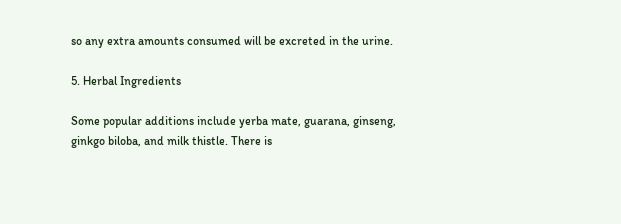so any extra amounts consumed will be excreted in the urine.

5. Herbal Ingredients

Some popular additions include yerba mate, guarana, ginseng, ginkgo biloba, and milk thistle. There is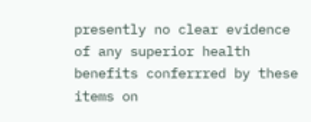presently no clear evidence of any superior health benefits conferrred by these items on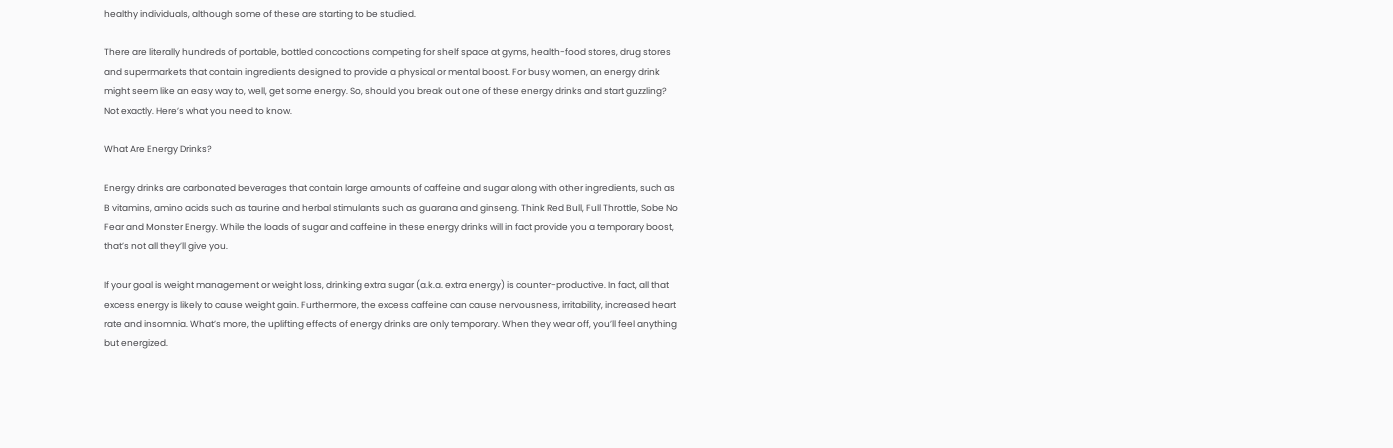healthy individuals, although some of these are starting to be studied.

There are literally hundreds of portable, bottled concoctions competing for shelf space at gyms, health-food stores, drug stores and supermarkets that contain ingredients designed to provide a physical or mental boost. For busy women, an energy drink might seem like an easy way to, well, get some energy. So, should you break out one of these energy drinks and start guzzling? Not exactly. Here’s what you need to know.

What Are Energy Drinks?

Energy drinks are carbonated beverages that contain large amounts of caffeine and sugar along with other ingredients, such as B vitamins, amino acids such as taurine and herbal stimulants such as guarana and ginseng. Think Red Bull, Full Throttle, Sobe No Fear and Monster Energy. While the loads of sugar and caffeine in these energy drinks will in fact provide you a temporary boost, that’s not all they’ll give you.

If your goal is weight management or weight loss, drinking extra sugar (a.k.a. extra energy) is counter-productive. In fact, all that excess energy is likely to cause weight gain. Furthermore, the excess caffeine can cause nervousness, irritability, increased heart rate and insomnia. What’s more, the uplifting effects of energy drinks are only temporary. When they wear off, you’ll feel anything but energized.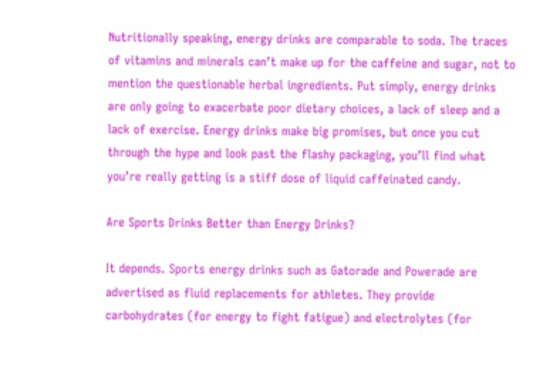Nutritionally speaking, energy drinks are comparable to soda. The traces of vitamins and minerals can’t make up for the caffeine and sugar, not to mention the questionable herbal ingredients. Put simply, energy drinks are only going to exacerbate poor dietary choices, a lack of sleep and a lack of exercise. Energy drinks make big promises, but once you cut through the hype and look past the flashy packaging, you’ll find what you’re really getting is a stiff dose of liquid caffeinated candy.

Are Sports Drinks Better than Energy Drinks?

It depends. Sports energy drinks such as Gatorade and Powerade are advertised as fluid replacements for athletes. They provide carbohydrates (for energy to fight fatigue) and electrolytes (for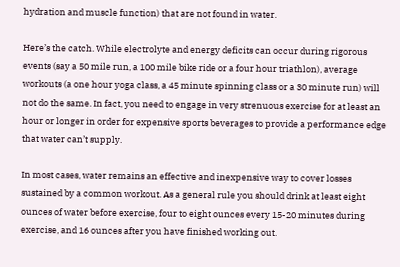hydration and muscle function) that are not found in water.

Here’s the catch. While electrolyte and energy deficits can occur during rigorous events (say a 50 mile run, a 100 mile bike ride or a four hour triathlon), average workouts (a one hour yoga class, a 45 minute spinning class or a 30 minute run) will not do the same. In fact, you need to engage in very strenuous exercise for at least an hour or longer in order for expensive sports beverages to provide a performance edge that water can’t supply.

In most cases, water remains an effective and inexpensive way to cover losses sustained by a common workout. As a general rule you should drink at least eight ounces of water before exercise, four to eight ounces every 15-20 minutes during exercise, and 16 ounces after you have finished working out.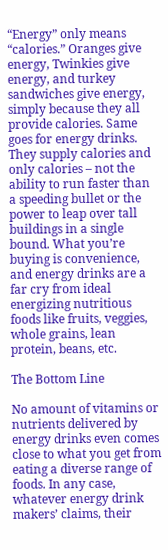“Energy” only means “calories.” Oranges give energy, Twinkies give energy, and turkey sandwiches give energy, simply because they all provide calories. Same goes for energy drinks. They supply calories and only calories – not the ability to run faster than a speeding bullet or the power to leap over tall buildings in a single bound. What you’re buying is convenience, and energy drinks are a far cry from ideal energizing nutritious foods like fruits, veggies, whole grains, lean protein, beans, etc.

The Bottom Line

No amount of vitamins or nutrients delivered by energy drinks even comes close to what you get from eating a diverse range of foods. In any case, whatever energy drink makers’ claims, their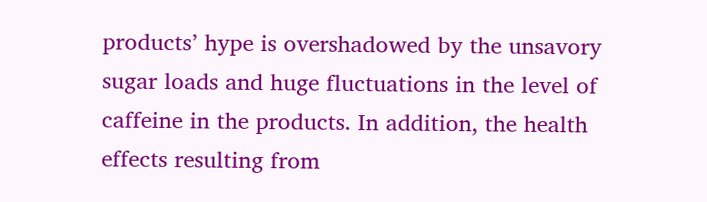products’ hype is overshadowed by the unsavory sugar loads and huge fluctuations in the level of caffeine in the products. In addition, the health effects resulting from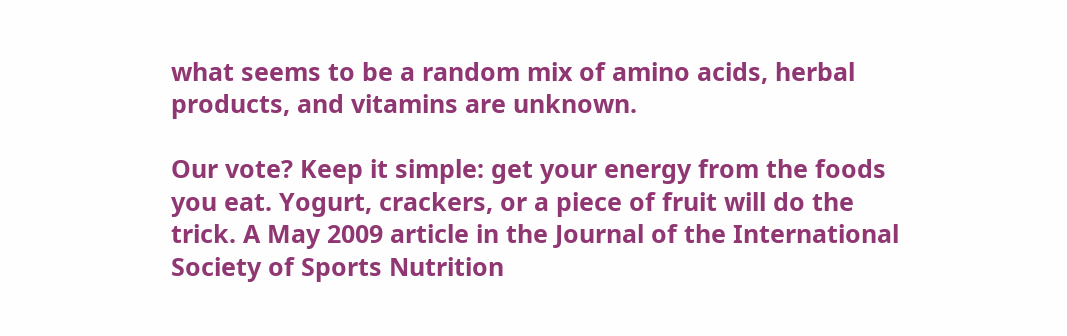what seems to be a random mix of amino acids, herbal products, and vitamins are unknown.

Our vote? Keep it simple: get your energy from the foods you eat. Yogurt, crackers, or a piece of fruit will do the trick. A May 2009 article in the Journal of the International Society of Sports Nutrition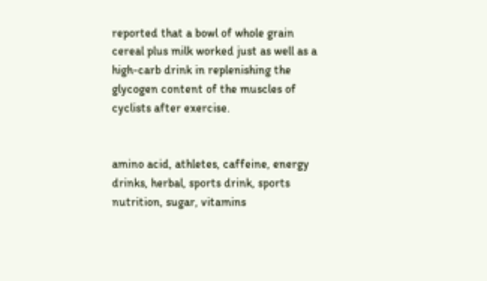reported that a bowl of whole grain cereal plus milk worked just as well as a high-carb drink in replenishing the glycogen content of the muscles of cyclists after exercise.


amino acid, athletes, caffeine, energy drinks, herbal, sports drink, sports nutrition, sugar, vitamins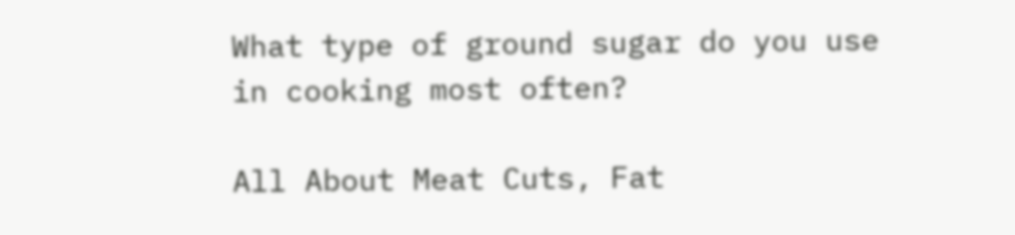What type of ground sugar do you use in cooking most often?

All About Meat Cuts, Fat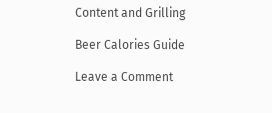Content and Grilling

Beer Calories Guide

Leave a Comment